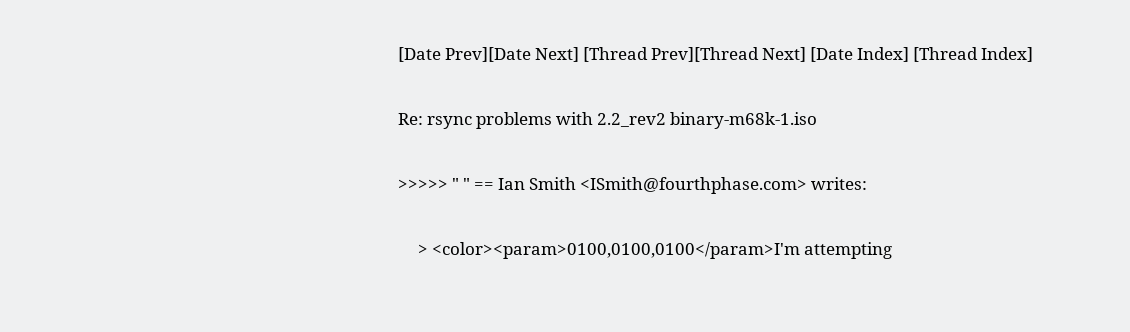[Date Prev][Date Next] [Thread Prev][Thread Next] [Date Index] [Thread Index]

Re: rsync problems with 2.2_rev2 binary-m68k-1.iso

>>>>> " " == Ian Smith <ISmith@fourthphase.com> writes:

     > <color><param>0100,0100,0100</param>I'm attempting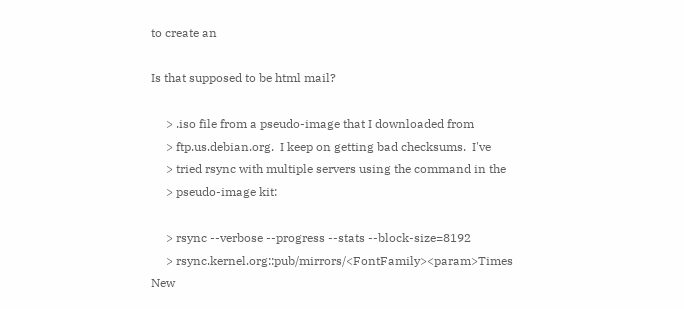to create an

Is that supposed to be html mail?

     > .iso file from a pseudo-image that I downloaded from
     > ftp.us.debian.org.  I keep on getting bad checksums.  I've
     > tried rsync with multiple servers using the command in the
     > pseudo-image kit:

     > rsync --verbose --progress --stats --block-size=8192
     > rsync.kernel.org::pub/mirrors/<FontFamily><param>Times New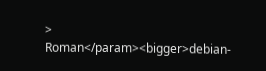> Roman</param><bigger>debian-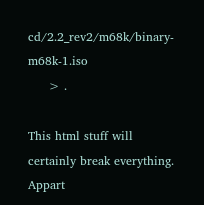cd/2.2_rev2/m68k/binary- m68k-1.iso
     > .

This html stuff will certainly break everything. Appart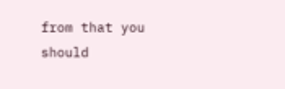from that you
should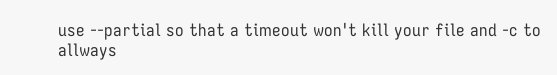use --partial so that a timeout won't kill your file and -c to
allways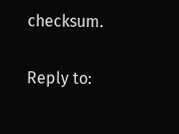checksum.


Reply to: